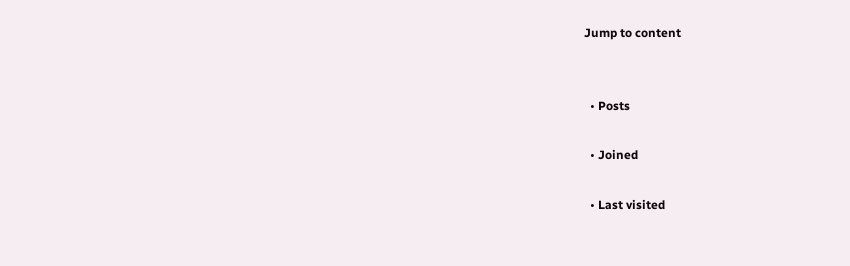Jump to content


  • Posts

  • Joined

  • Last visited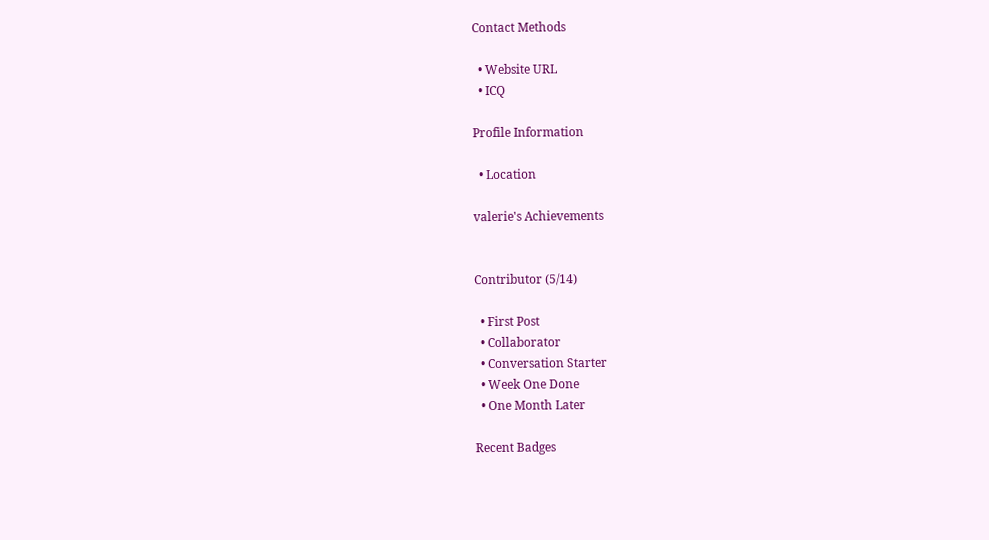Contact Methods

  • Website URL
  • ICQ

Profile Information

  • Location

valerie's Achievements


Contributor (5/14)

  • First Post
  • Collaborator
  • Conversation Starter
  • Week One Done
  • One Month Later

Recent Badges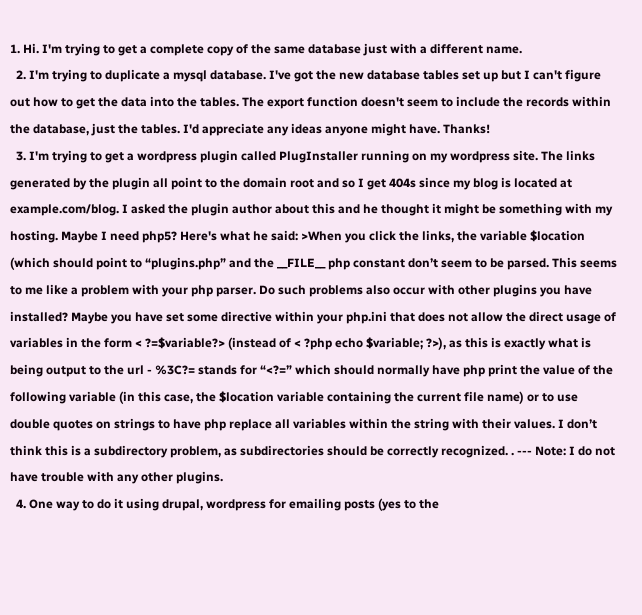1. Hi. I'm trying to get a complete copy of the same database just with a different name.
  2. I'm trying to duplicate a mysql database. I've got the new database tables set up but I can't figure out how to get the data into the tables. The export function doesn't seem to include the records within the database, just the tables. I'd appreciate any ideas anyone might have. Thanks!
  3. I'm trying to get a wordpress plugin called PlugInstaller running on my wordpress site. The links generated by the plugin all point to the domain root and so I get 404s since my blog is located at example.com/blog. I asked the plugin author about this and he thought it might be something with my hosting. Maybe I need php5? Here's what he said: >When you click the links, the variable $location (which should point to “plugins.php” and the __FILE__ php constant don’t seem to be parsed. This seems to me like a problem with your php parser. Do such problems also occur with other plugins you have installed? Maybe you have set some directive within your php.ini that does not allow the direct usage of variables in the form < ?=$variable?> (instead of < ?php echo $variable; ?>), as this is exactly what is being output to the url - %3C?= stands for “<?=” which should normally have php print the value of the following variable (in this case, the $location variable containing the current file name) or to use double quotes on strings to have php replace all variables within the string with their values. I don’t think this is a subdirectory problem, as subdirectories should be correctly recognized. . --- Note: I do not have trouble with any other plugins.
  4. One way to do it using drupal, wordpress for emailing posts (yes to the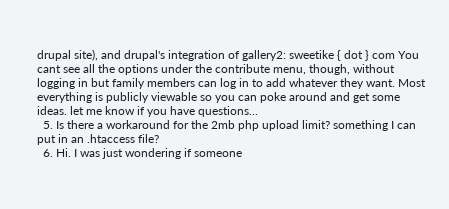drupal site), and drupal's integration of gallery2: sweetike { dot } com You cant see all the options under the contribute menu, though, without logging in but family members can log in to add whatever they want. Most everything is publicly viewable so you can poke around and get some ideas. let me know if you have questions...
  5. Is there a workaround for the 2mb php upload limit? something I can put in an .htaccess file?
  6. Hi. I was just wondering if someone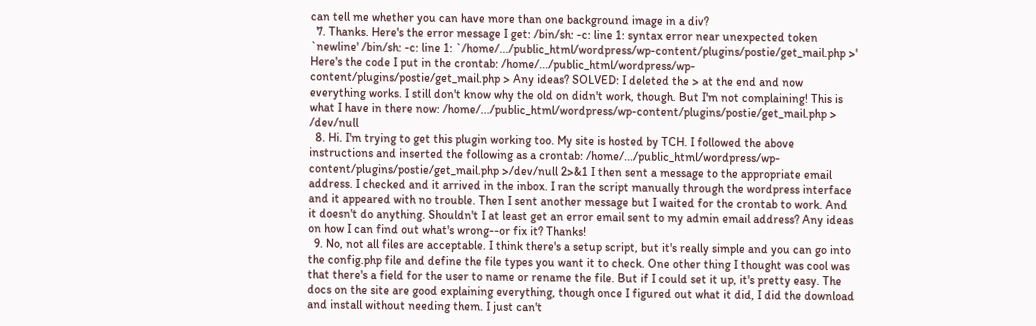can tell me whether you can have more than one background image in a div?
  7. Thanks. Here's the error message I get: /bin/sh: -c: line 1: syntax error near unexpected token `newline' /bin/sh: -c: line 1: `/home/.../public_html/wordpress/wp-content/plugins/postie/get_mail.php >' Here's the code I put in the crontab: /home/.../public_html/wordpress/wp-content/plugins/postie/get_mail.php > Any ideas? SOLVED: I deleted the > at the end and now everything works. I still don't know why the old on didn't work, though. But I'm not complaining! This is what I have in there now: /home/.../public_html/wordpress/wp-content/plugins/postie/get_mail.php > /dev/null
  8. Hi. I'm trying to get this plugin working too. My site is hosted by TCH. I followed the above instructions and inserted the following as a crontab: /home/.../public_html/wordpress/wp-content/plugins/postie/get_mail.php >/dev/null 2>&1 I then sent a message to the appropriate email address. I checked and it arrived in the inbox. I ran the script manually through the wordpress interface and it appeared with no trouble. Then I sent another message but I waited for the crontab to work. And it doesn't do anything. Shouldn't I at least get an error email sent to my admin email address? Any ideas on how I can find out what's wrong--or fix it? Thanks!
  9. No, not all files are acceptable. I think there's a setup script, but it's really simple and you can go into the config.php file and define the file types you want it to check. One other thing I thought was cool was that there's a field for the user to name or rename the file. But if I could set it up, it's pretty easy. The docs on the site are good explaining everything, though once I figured out what it did, I did the download and install without needing them. I just can't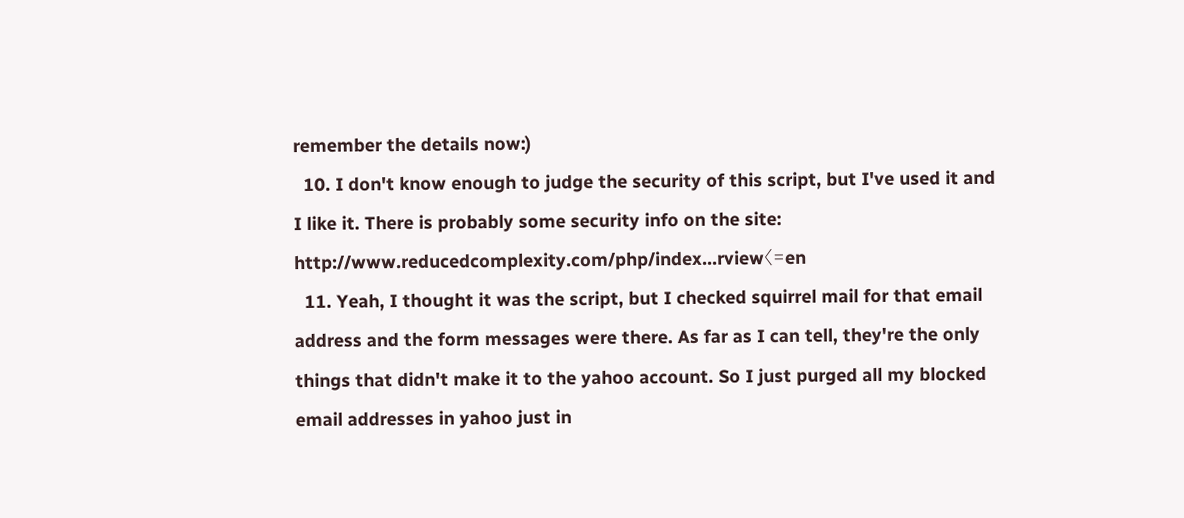remember the details now:)
  10. I don't know enough to judge the security of this script, but I've used it and I like it. There is probably some security info on the site: http://www.reducedcomplexity.com/php/index...rview〈=en
  11. Yeah, I thought it was the script, but I checked squirrel mail for that email address and the form messages were there. As far as I can tell, they're the only things that didn't make it to the yahoo account. So I just purged all my blocked email addresses in yahoo just in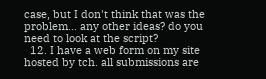case, but I don't think that was the problem... any other ideas? do you need to look at the script?
  12. I have a web form on my site hosted by tch. all submissions are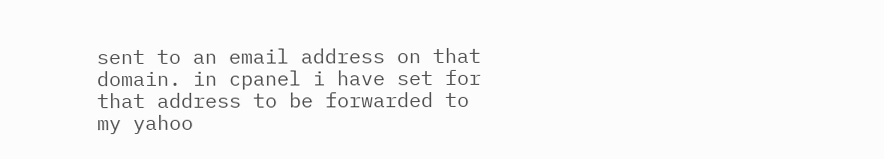sent to an email address on that domain. in cpanel i have set for that address to be forwarded to my yahoo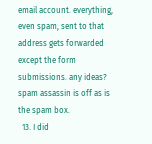email account. everything, even spam, sent to that address gets forwarded except the form submissions. any ideas? spam assassin is off as is the spam box.
  13. I did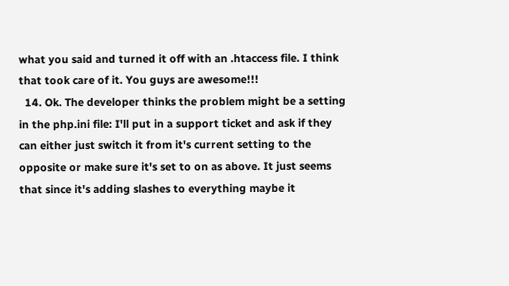what you said and turned it off with an .htaccess file. I think that took care of it. You guys are awesome!!!
  14. Ok. The developer thinks the problem might be a setting in the php.ini file: I'll put in a support ticket and ask if they can either just switch it from it's current setting to the opposite or make sure it's set to on as above. It just seems that since it's adding slashes to everything maybe it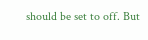should be set to off. But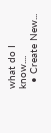what do I know....
  • Create New...